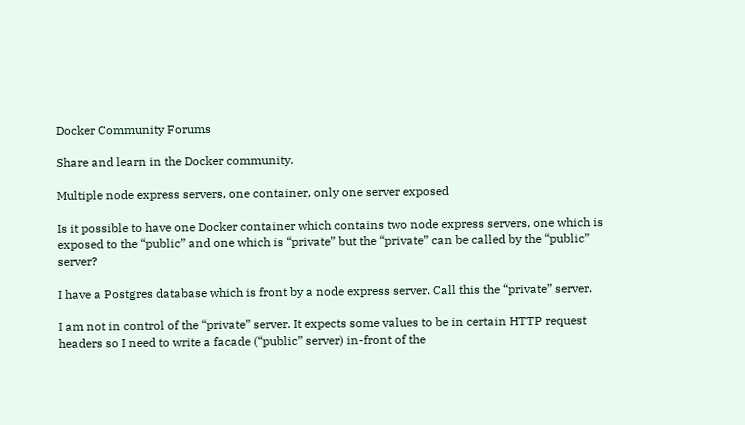Docker Community Forums

Share and learn in the Docker community.

Multiple node express servers, one container, only one server exposed

Is it possible to have one Docker container which contains two node express servers, one which is exposed to the “public” and one which is “private” but the “private” can be called by the “public” server?

I have a Postgres database which is front by a node express server. Call this the “private” server.

I am not in control of the “private” server. It expects some values to be in certain HTTP request headers so I need to write a facade (“public” server) in-front of the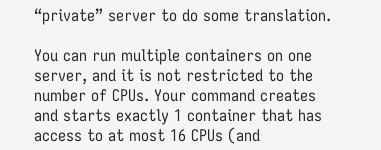“private” server to do some translation.

You can run multiple containers on one server, and it is not restricted to the number of CPUs. Your command creates and starts exactly 1 container that has access to at most 16 CPUs (and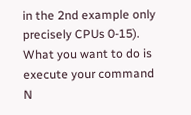in the 2nd example only precisely CPUs 0-15). What you want to do is execute your command N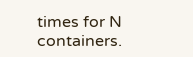times for N containers.